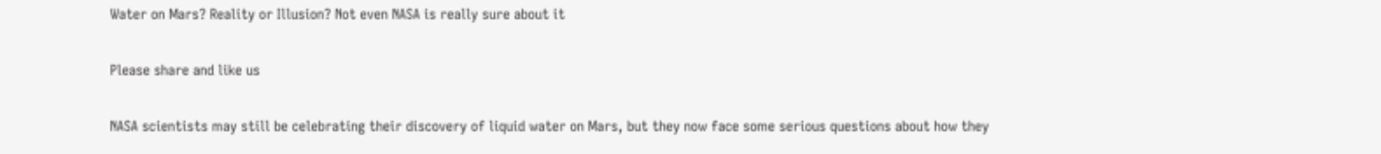Water on Mars? Reality or Illusion? Not even NASA is really sure about it

Please share and like us

NASA scientists may still be celebrating their discovery of liquid water on Mars, but they now face some serious questions about how they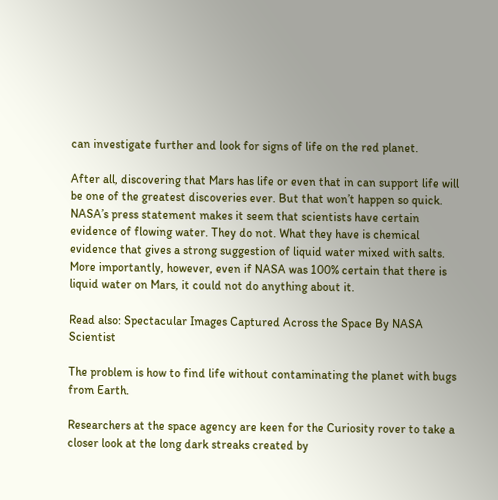can investigate further and look for signs of life on the red planet.

After all, discovering that Mars has life or even that in can support life will be one of the greatest discoveries ever. But that won’t happen so quick. NASA’s press statement makes it seem that scientists have certain evidence of flowing water. They do not. What they have is chemical evidence that gives a strong suggestion of liquid water mixed with salts. More importantly, however, even if NASA was 100% certain that there is liquid water on Mars, it could not do anything about it.

Read also: Spectacular Images Captured Across the Space By NASA Scientist

The problem is how to find life without contaminating the planet with bugs from Earth.

Researchers at the space agency are keen for the Curiosity rover to take a closer look at the long dark streaks created by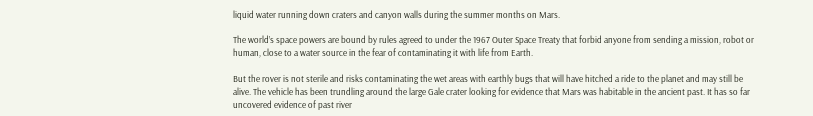liquid water running down craters and canyon walls during the summer months on Mars.

The world’s space powers are bound by rules agreed to under the 1967 Outer Space Treaty that forbid anyone from sending a mission, robot or human, close to a water source in the fear of contaminating it with life from Earth.

But the rover is not sterile and risks contaminating the wet areas with earthly bugs that will have hitched a ride to the planet and may still be alive. The vehicle has been trundling around the large Gale crater looking for evidence that Mars was habitable in the ancient past. It has so far uncovered evidence of past river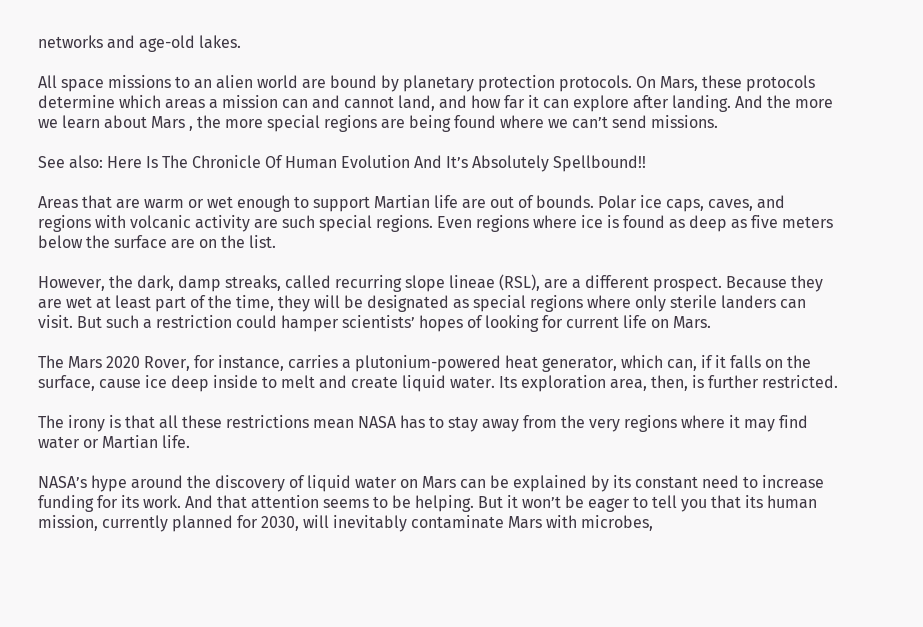networks and age-old lakes.

All space missions to an alien world are bound by planetary protection protocols. On Mars, these protocols determine which areas a mission can and cannot land, and how far it can explore after landing. And the more we learn about Mars , the more special regions are being found where we can’t send missions.

See also: Here Is The Chronicle Of Human Evolution And It’s Absolutely Spellbound!!

Areas that are warm or wet enough to support Martian life are out of bounds. Polar ice caps, caves, and regions with volcanic activity are such special regions. Even regions where ice is found as deep as five meters below the surface are on the list.

However, the dark, damp streaks, called recurring slope lineae (RSL), are a different prospect. Because they are wet at least part of the time, they will be designated as special regions where only sterile landers can visit. But such a restriction could hamper scientists’ hopes of looking for current life on Mars.

The Mars 2020 Rover, for instance, carries a plutonium-powered heat generator, which can, if it falls on the surface, cause ice deep inside to melt and create liquid water. Its exploration area, then, is further restricted.

The irony is that all these restrictions mean NASA has to stay away from the very regions where it may find water or Martian life.

NASA’s hype around the discovery of liquid water on Mars can be explained by its constant need to increase funding for its work. And that attention seems to be helping. But it won’t be eager to tell you that its human mission, currently planned for 2030, will inevitably contaminate Mars with microbes,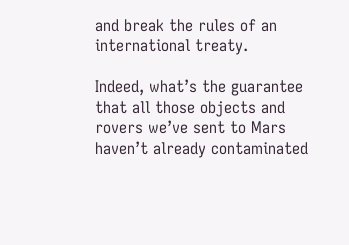and break the rules of an international treaty.

Indeed, what’s the guarantee that all those objects and rovers we’ve sent to Mars haven’t already contaminated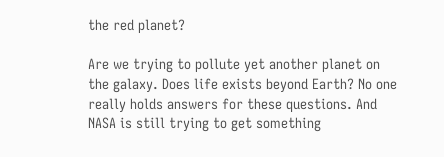the red planet?

Are we trying to pollute yet another planet on the galaxy. Does life exists beyond Earth? No one really holds answers for these questions. And NASA is still trying to get something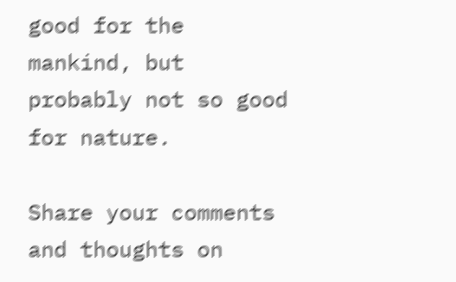good for the mankind, but probably not so good for nature.

Share your comments and thoughts on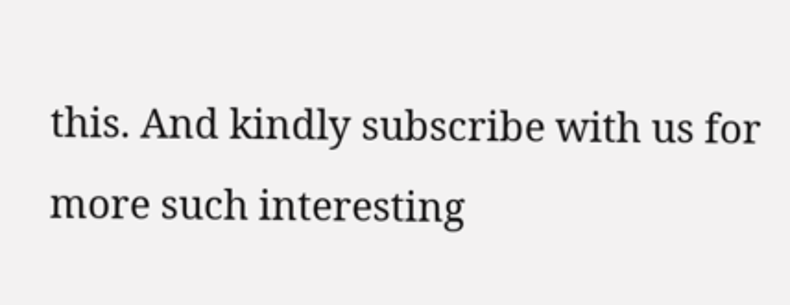this. And kindly subscribe with us for more such interesting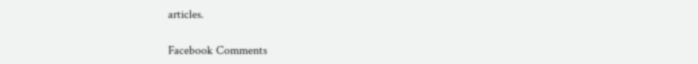articles.

Facebook Comments